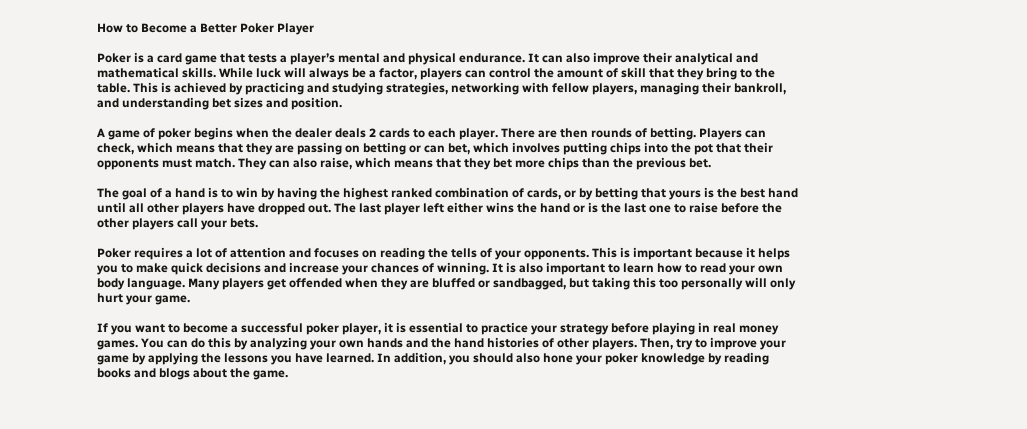How to Become a Better Poker Player

Poker is a card game that tests a player’s mental and physical endurance. It can also improve their analytical and mathematical skills. While luck will always be a factor, players can control the amount of skill that they bring to the table. This is achieved by practicing and studying strategies, networking with fellow players, managing their bankroll, and understanding bet sizes and position.

A game of poker begins when the dealer deals 2 cards to each player. There are then rounds of betting. Players can check, which means that they are passing on betting or can bet, which involves putting chips into the pot that their opponents must match. They can also raise, which means that they bet more chips than the previous bet.

The goal of a hand is to win by having the highest ranked combination of cards, or by betting that yours is the best hand until all other players have dropped out. The last player left either wins the hand or is the last one to raise before the other players call your bets.

Poker requires a lot of attention and focuses on reading the tells of your opponents. This is important because it helps you to make quick decisions and increase your chances of winning. It is also important to learn how to read your own body language. Many players get offended when they are bluffed or sandbagged, but taking this too personally will only hurt your game.

If you want to become a successful poker player, it is essential to practice your strategy before playing in real money games. You can do this by analyzing your own hands and the hand histories of other players. Then, try to improve your game by applying the lessons you have learned. In addition, you should also hone your poker knowledge by reading books and blogs about the game.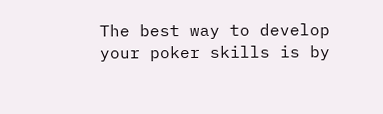The best way to develop your poker skills is by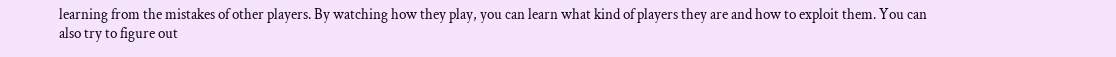learning from the mistakes of other players. By watching how they play, you can learn what kind of players they are and how to exploit them. You can also try to figure out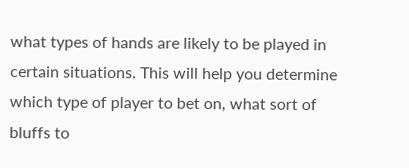what types of hands are likely to be played in certain situations. This will help you determine which type of player to bet on, what sort of bluffs to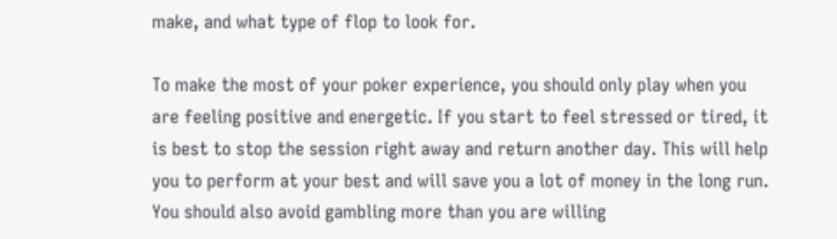make, and what type of flop to look for.

To make the most of your poker experience, you should only play when you are feeling positive and energetic. If you start to feel stressed or tired, it is best to stop the session right away and return another day. This will help you to perform at your best and will save you a lot of money in the long run. You should also avoid gambling more than you are willing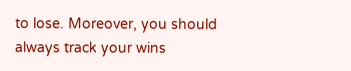to lose. Moreover, you should always track your wins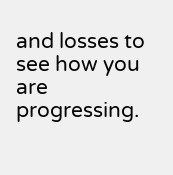and losses to see how you are progressing.